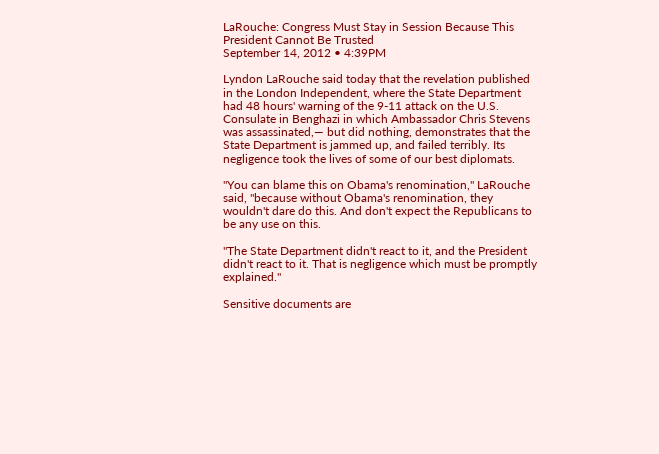LaRouche: Congress Must Stay in Session Because This President Cannot Be Trusted
September 14, 2012 • 4:39PM

Lyndon LaRouche said today that the revelation published in the London Independent, where the State Department had 48 hours' warning of the 9-11 attack on the U.S. Consulate in Benghazi in which Ambassador Chris Stevens was assassinated,— but did nothing, demonstrates that the State Department is jammed up, and failed terribly. Its negligence took the lives of some of our best diplomats.

"You can blame this on Obama's renomination," LaRouche said, "because without Obama's renomination, they wouldn't dare do this. And don't expect the Republicans to be any use on this.

"The State Department didn't react to it, and the President didn't react to it. That is negligence which must be promptly explained."

Sensitive documents are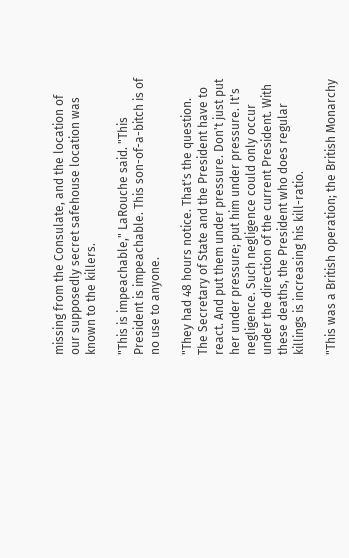missing from the Consulate, and the location of our supposedly secret safehouse location was known to the killers.

"This is impeachable," LaRouche said. "This President is impeachable. This son-of-a-bitch is of no use to anyone.

"They had 48 hours notice. That's the question. The Secretary of State and the President have to react. And put them under pressure. Don't just put her under pressure; put him under pressure. It's negligence. Such negligence could only occur under the direction of the current President. With these deaths, the President who does regular killings is increasing his kill-ratio.

"This was a British operation; the British Monarchy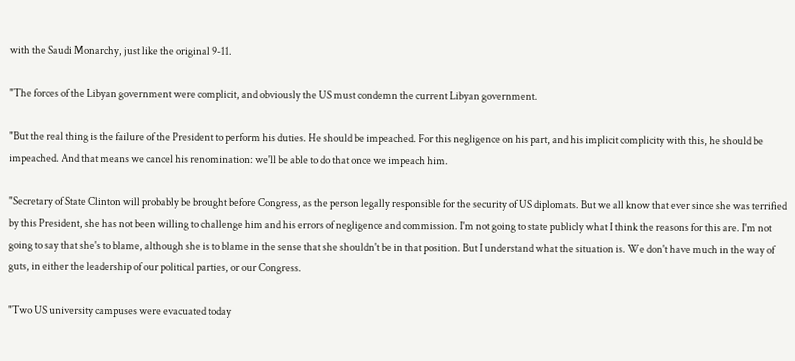with the Saudi Monarchy, just like the original 9-11.

"The forces of the Libyan government were complicit, and obviously the US must condemn the current Libyan government.

"But the real thing is the failure of the President to perform his duties. He should be impeached. For this negligence on his part, and his implicit complicity with this, he should be impeached. And that means we cancel his renomination: we'll be able to do that once we impeach him.

"Secretary of State Clinton will probably be brought before Congress, as the person legally responsible for the security of US diplomats. But we all know that ever since she was terrified by this President, she has not been willing to challenge him and his errors of negligence and commission. I'm not going to state publicly what I think the reasons for this are. I'm not going to say that she's to blame, although she is to blame in the sense that she shouldn't be in that position. But I understand what the situation is. We don't have much in the way of guts, in either the leadership of our political parties, or our Congress.

"Two US university campuses were evacuated today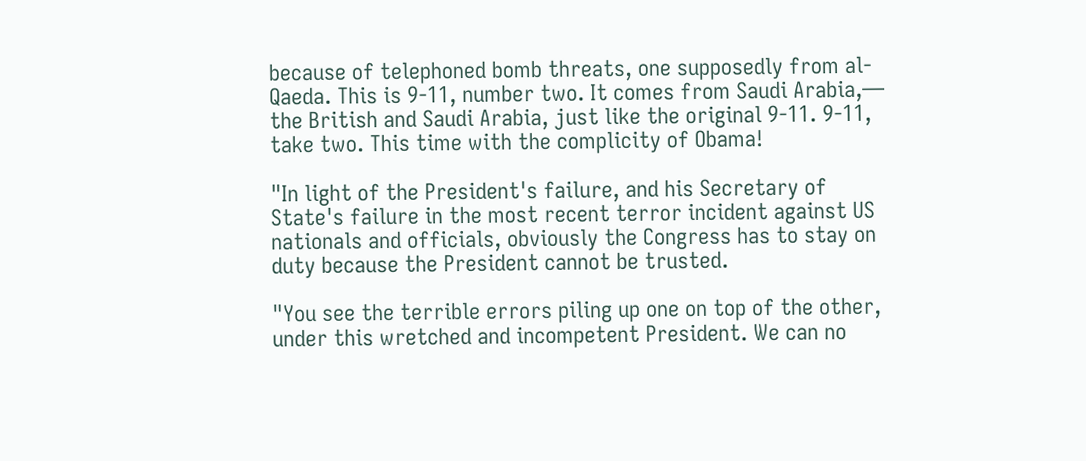because of telephoned bomb threats, one supposedly from al-Qaeda. This is 9-11, number two. It comes from Saudi Arabia,— the British and Saudi Arabia, just like the original 9-11. 9-11, take two. This time with the complicity of Obama!

"In light of the President's failure, and his Secretary of State's failure in the most recent terror incident against US nationals and officials, obviously the Congress has to stay on duty because the President cannot be trusted.

"You see the terrible errors piling up one on top of the other, under this wretched and incompetent President. We can no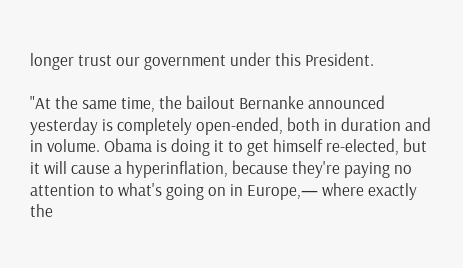longer trust our government under this President.

"At the same time, the bailout Bernanke announced yesterday is completely open-ended, both in duration and in volume. Obama is doing it to get himself re-elected, but it will cause a hyperinflation, because they're paying no attention to what's going on in Europe,— where exactly the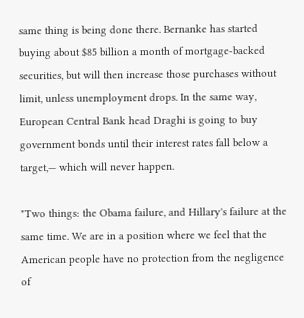same thing is being done there. Bernanke has started buying about $85 billion a month of mortgage-backed securities, but will then increase those purchases without limit, unless unemployment drops. In the same way, European Central Bank head Draghi is going to buy government bonds until their interest rates fall below a target,— which will never happen.

"Two things: the Obama failure, and Hillary's failure at the same time. We are in a position where we feel that the American people have no protection from the negligence of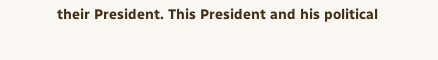their President. This President and his political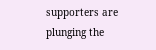supporters are plunging the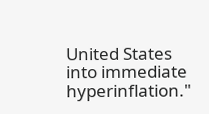United States into immediate hyperinflation."